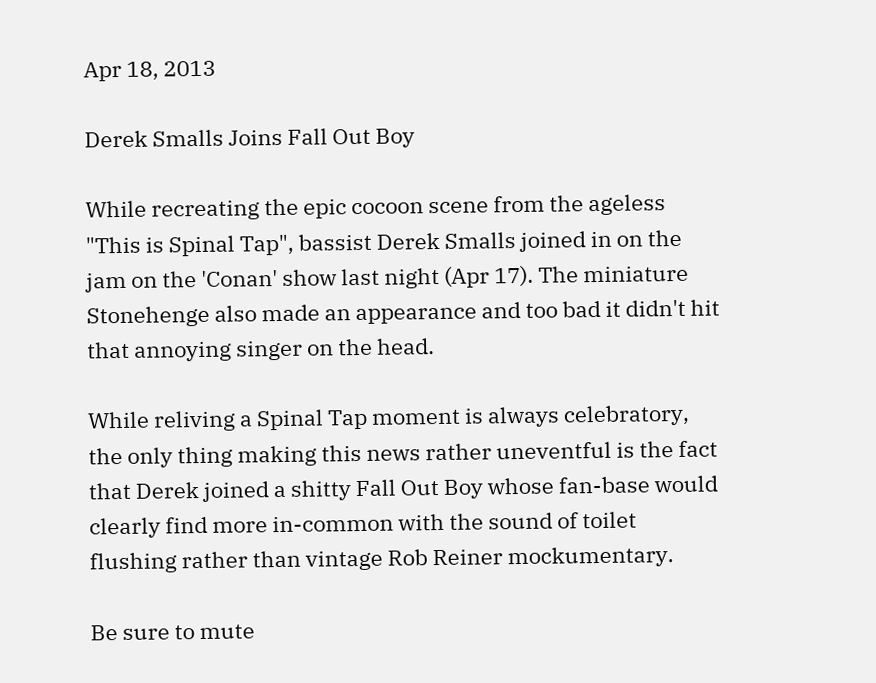Apr 18, 2013

Derek Smalls Joins Fall Out Boy

While recreating the epic cocoon scene from the ageless "This is Spinal Tap", bassist Derek Smalls joined in on the jam on the 'Conan' show last night (Apr 17). The miniature Stonehenge also made an appearance and too bad it didn't hit that annoying singer on the head.

While reliving a Spinal Tap moment is always celebratory, the only thing making this news rather uneventful is the fact that Derek joined a shitty Fall Out Boy whose fan-base would clearly find more in-common with the sound of toilet flushing rather than vintage Rob Reiner mockumentary.

Be sure to mute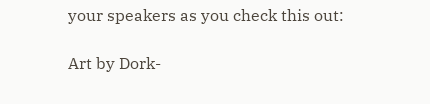your speakers as you check this out:

Art by Dork-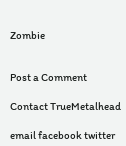Zombie


Post a Comment

Contact TrueMetalhead

email facebook twitter